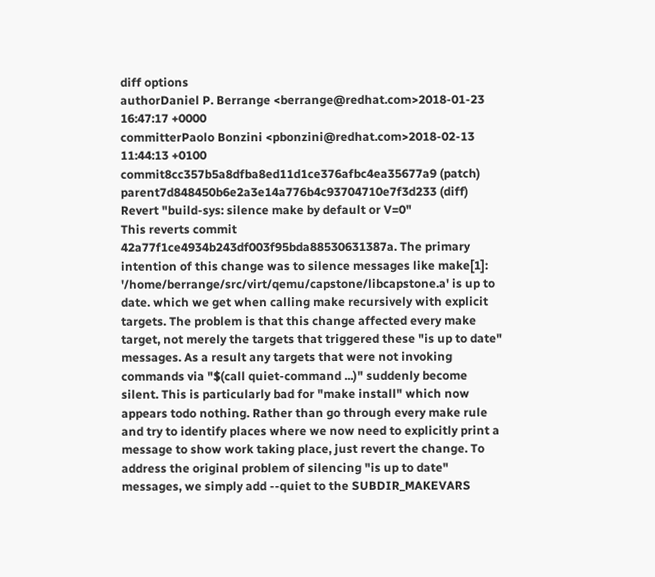diff options
authorDaniel P. Berrange <berrange@redhat.com>2018-01-23 16:47:17 +0000
committerPaolo Bonzini <pbonzini@redhat.com>2018-02-13 11:44:13 +0100
commit8cc357b5a8dfba8ed11d1ce376afbc4ea35677a9 (patch)
parent7d848450b6e2a3e14a776b4c93704710e7f3d233 (diff)
Revert "build-sys: silence make by default or V=0"
This reverts commit 42a77f1ce4934b243df003f95bda88530631387a. The primary intention of this change was to silence messages like make[1]: '/home/berrange/src/virt/qemu/capstone/libcapstone.a' is up to date. which we get when calling make recursively with explicit targets. The problem is that this change affected every make target, not merely the targets that triggered these "is up to date" messages. As a result any targets that were not invoking commands via "$(call quiet-command ...)" suddenly become silent. This is particularly bad for "make install" which now appears todo nothing. Rather than go through every make rule and try to identify places where we now need to explicitly print a message to show work taking place, just revert the change. To address the original problem of silencing "is up to date" messages, we simply add --quiet to the SUBDIR_MAKEVARS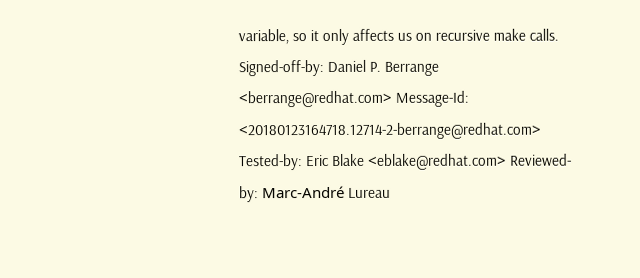variable, so it only affects us on recursive make calls. Signed-off-by: Daniel P. Berrange <berrange@redhat.com> Message-Id: <20180123164718.12714-2-berrange@redhat.com> Tested-by: Eric Blake <eblake@redhat.com> Reviewed-by: Marc-André Lureau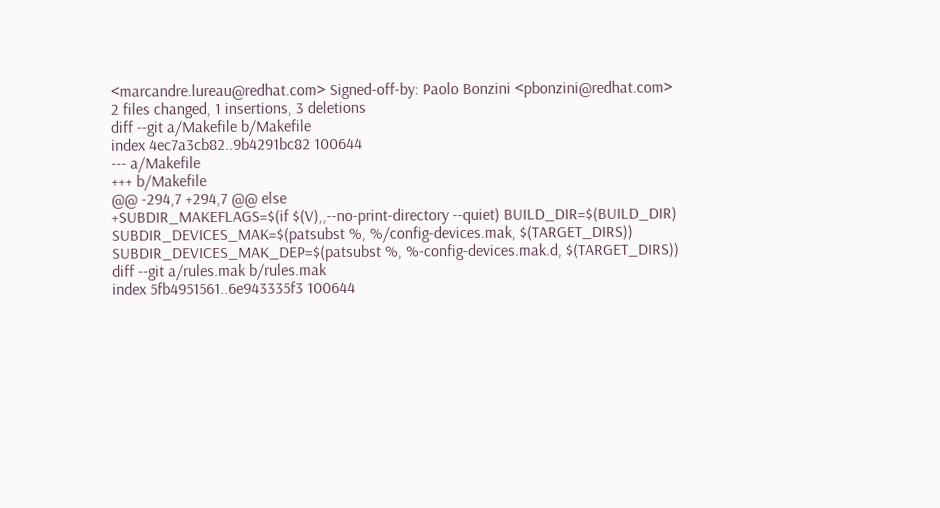<marcandre.lureau@redhat.com> Signed-off-by: Paolo Bonzini <pbonzini@redhat.com>
2 files changed, 1 insertions, 3 deletions
diff --git a/Makefile b/Makefile
index 4ec7a3cb82..9b4291bc82 100644
--- a/Makefile
+++ b/Makefile
@@ -294,7 +294,7 @@ else
+SUBDIR_MAKEFLAGS=$(if $(V),,--no-print-directory --quiet) BUILD_DIR=$(BUILD_DIR)
SUBDIR_DEVICES_MAK=$(patsubst %, %/config-devices.mak, $(TARGET_DIRS))
SUBDIR_DEVICES_MAK_DEP=$(patsubst %, %-config-devices.mak.d, $(TARGET_DIRS))
diff --git a/rules.mak b/rules.mak
index 5fb4951561..6e943335f3 100644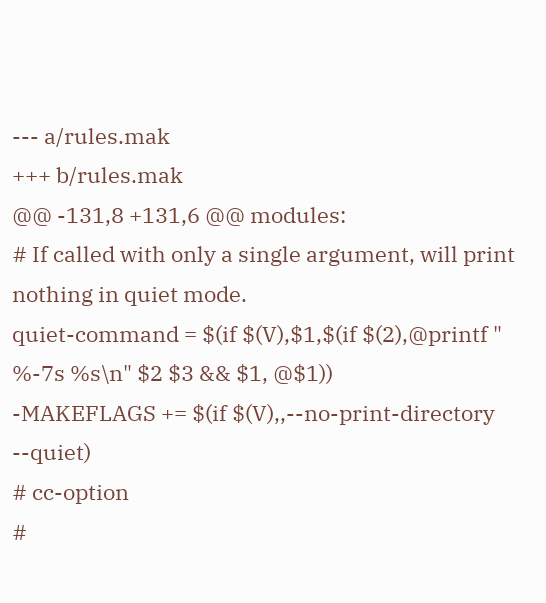--- a/rules.mak
+++ b/rules.mak
@@ -131,8 +131,6 @@ modules:
# If called with only a single argument, will print nothing in quiet mode.
quiet-command = $(if $(V),$1,$(if $(2),@printf " %-7s %s\n" $2 $3 && $1, @$1))
-MAKEFLAGS += $(if $(V),,--no-print-directory --quiet)
# cc-option
#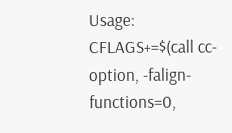Usage: CFLAGS+=$(call cc-option, -falign-functions=0,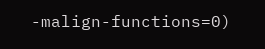-malign-functions=0)